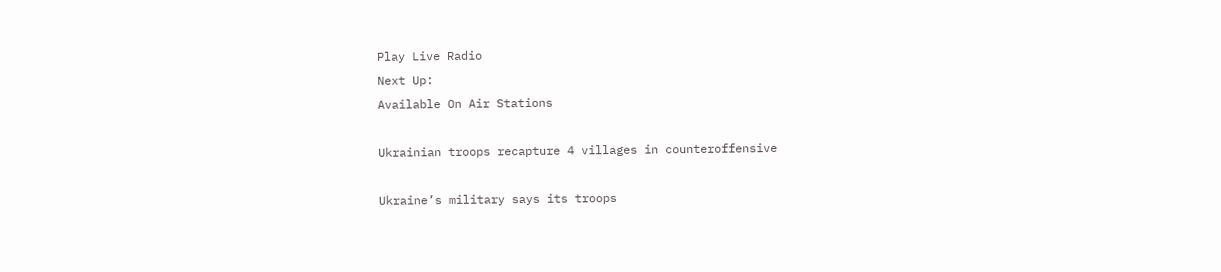Play Live Radio
Next Up:
Available On Air Stations

Ukrainian troops recapture 4 villages in counteroffensive

Ukraine’s military says its troops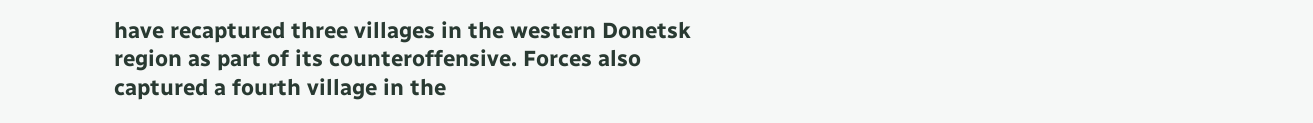have recaptured three villages in the western Donetsk region as part of its counteroffensive. Forces also captured a fourth village in the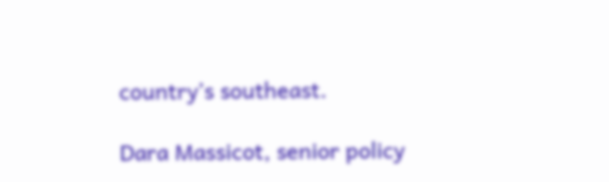country’s southeast.

Dara Massicot, senior policy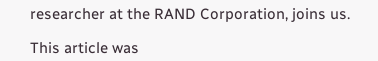researcher at the RAND Corporation, joins us.

This article was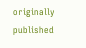originally published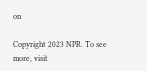on

Copyright 2023 NPR. To see more, visit